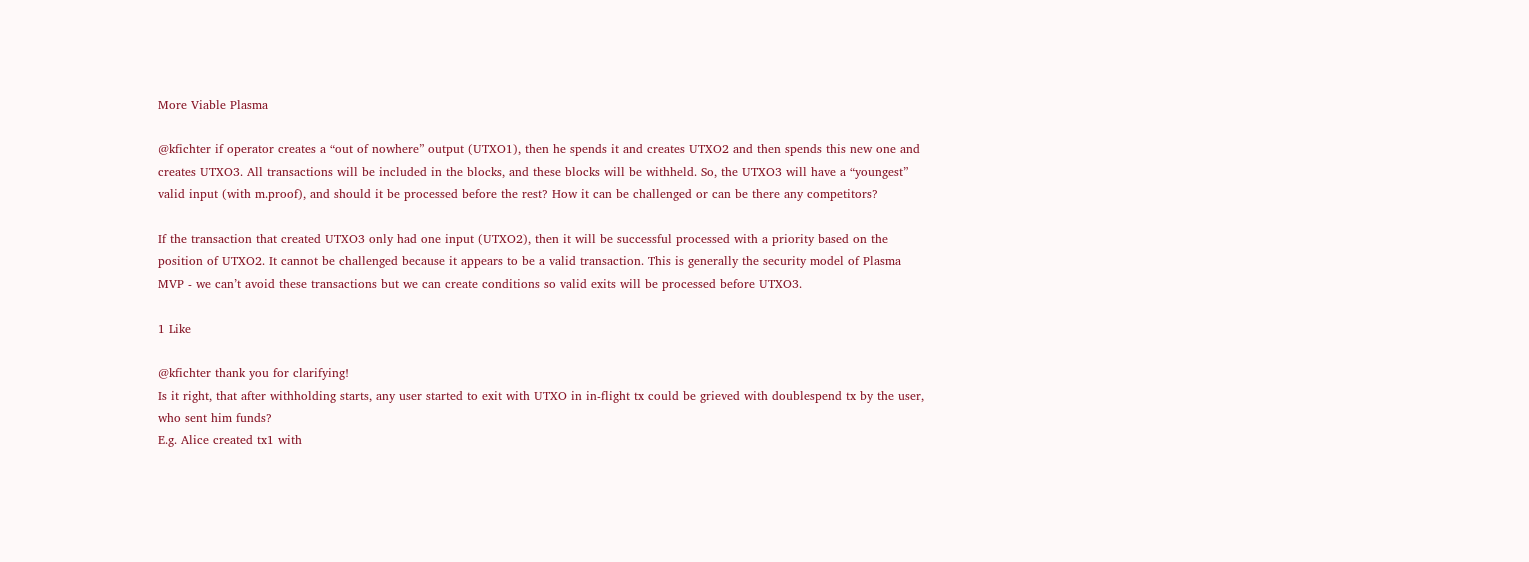More Viable Plasma

@kfichter if operator creates a “out of nowhere” output (UTXO1), then he spends it and creates UTXO2 and then spends this new one and creates UTXO3. All transactions will be included in the blocks, and these blocks will be withheld. So, the UTXO3 will have a “youngest” valid input (with m.proof), and should it be processed before the rest? How it can be challenged or can be there any competitors?

If the transaction that created UTXO3 only had one input (UTXO2), then it will be successful processed with a priority based on the position of UTXO2. It cannot be challenged because it appears to be a valid transaction. This is generally the security model of Plasma MVP - we can’t avoid these transactions but we can create conditions so valid exits will be processed before UTXO3.

1 Like

@kfichter thank you for clarifying!
Is it right, that after withholding starts, any user started to exit with UTXO in in-flight tx could be grieved with doublespend tx by the user, who sent him funds?
E.g. Alice created tx1 with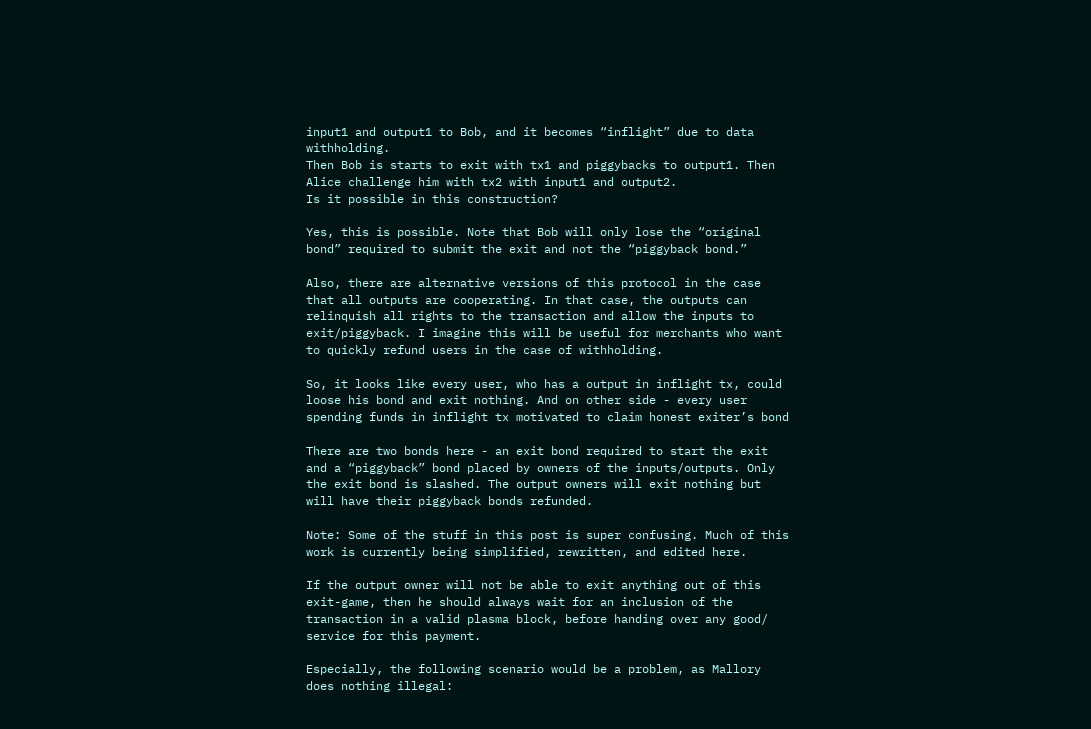input1 and output1 to Bob, and it becomes “inflight” due to data withholding.
Then Bob is starts to exit with tx1 and piggybacks to output1. Then Alice challenge him with tx2 with input1 and output2.
Is it possible in this construction?

Yes, this is possible. Note that Bob will only lose the “original bond” required to submit the exit and not the “piggyback bond.”

Also, there are alternative versions of this protocol in the case that all outputs are cooperating. In that case, the outputs can relinquish all rights to the transaction and allow the inputs to exit/piggyback. I imagine this will be useful for merchants who want to quickly refund users in the case of withholding.

So, it looks like every user, who has a output in inflight tx, could loose his bond and exit nothing. And on other side - every user spending funds in inflight tx motivated to claim honest exiter’s bond

There are two bonds here - an exit bond required to start the exit and a “piggyback” bond placed by owners of the inputs/outputs. Only the exit bond is slashed. The output owners will exit nothing but will have their piggyback bonds refunded.

Note: Some of the stuff in this post is super confusing. Much of this work is currently being simplified, rewritten, and edited here.

If the output owner will not be able to exit anything out of this exit-game, then he should always wait for an inclusion of the transaction in a valid plasma block, before handing over any good/ service for this payment.

Especially, the following scenario would be a problem, as Mallory does nothing illegal: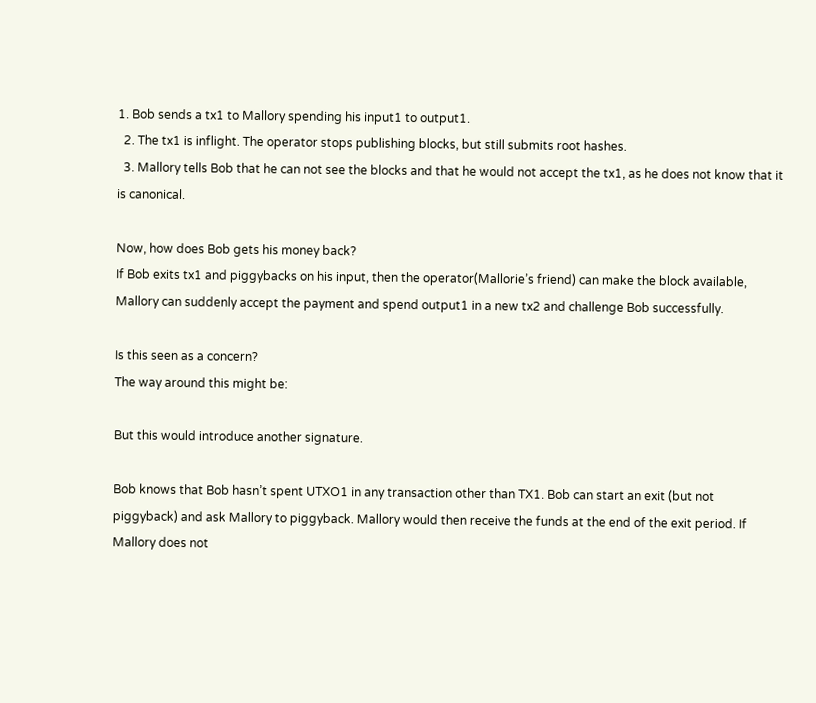1. Bob sends a tx1 to Mallory spending his input1 to output1.
  2. The tx1 is inflight. The operator stops publishing blocks, but still submits root hashes.
  3. Mallory tells Bob that he can not see the blocks and that he would not accept the tx1, as he does not know that it is canonical.

Now, how does Bob gets his money back?
If Bob exits tx1 and piggybacks on his input, then the operator(Mallorie’s friend) can make the block available, Mallory can suddenly accept the payment and spend output1 in a new tx2 and challenge Bob successfully.

Is this seen as a concern?
The way around this might be:

But this would introduce another signature.

Bob knows that Bob hasn’t spent UTXO1 in any transaction other than TX1. Bob can start an exit (but not piggyback) and ask Mallory to piggyback. Mallory would then receive the funds at the end of the exit period. If Mallory does not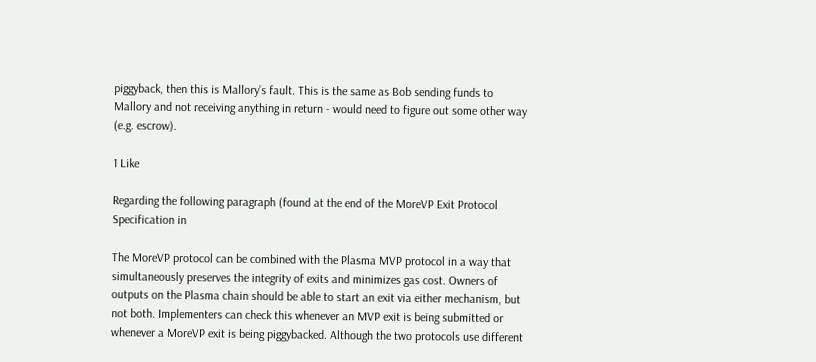piggyback, then this is Mallory’s fault. This is the same as Bob sending funds to Mallory and not receiving anything in return - would need to figure out some other way (e.g. escrow).

1 Like

Regarding the following paragraph (found at the end of the MoreVP Exit Protocol Specification in

The MoreVP protocol can be combined with the Plasma MVP protocol in a way that simultaneously preserves the integrity of exits and minimizes gas cost. Owners of outputs on the Plasma chain should be able to start an exit via either mechanism, but not both. Implementers can check this whenever an MVP exit is being submitted or whenever a MoreVP exit is being piggybacked. Although the two protocols use different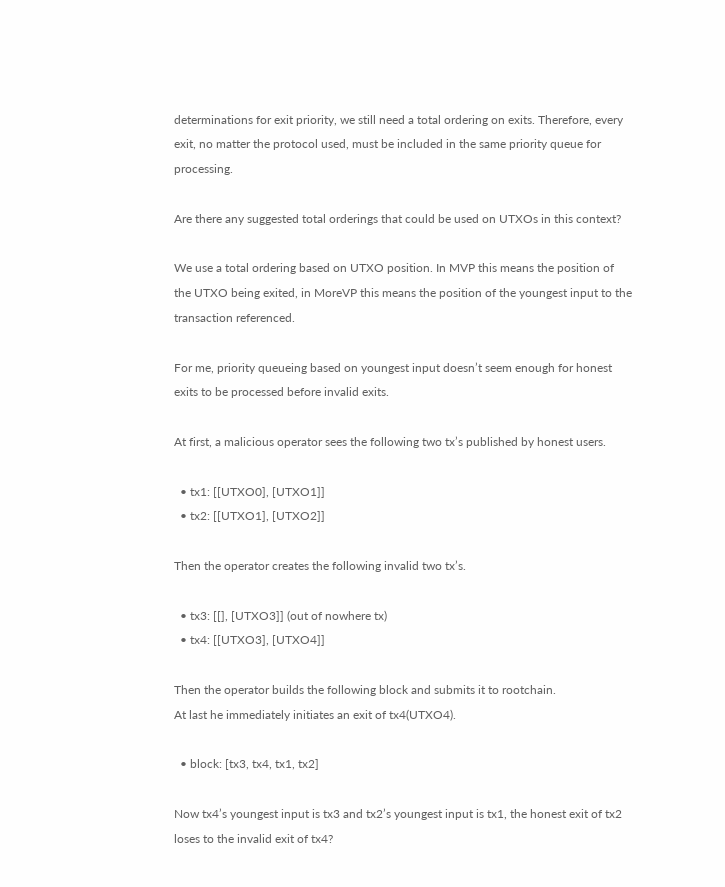determinations for exit priority, we still need a total ordering on exits. Therefore, every exit, no matter the protocol used, must be included in the same priority queue for processing.

Are there any suggested total orderings that could be used on UTXOs in this context?

We use a total ordering based on UTXO position. In MVP this means the position of the UTXO being exited, in MoreVP this means the position of the youngest input to the transaction referenced.

For me, priority queueing based on youngest input doesn’t seem enough for honest exits to be processed before invalid exits.

At first, a malicious operator sees the following two tx’s published by honest users.

  • tx1: [[UTXO0], [UTXO1]]
  • tx2: [[UTXO1], [UTXO2]]

Then the operator creates the following invalid two tx’s.

  • tx3: [[], [UTXO3]] (out of nowhere tx)
  • tx4: [[UTXO3], [UTXO4]]

Then the operator builds the following block and submits it to rootchain.
At last he immediately initiates an exit of tx4(UTXO4).

  • block: [tx3, tx4, tx1, tx2]

Now tx4’s youngest input is tx3 and tx2’s youngest input is tx1, the honest exit of tx2 loses to the invalid exit of tx4?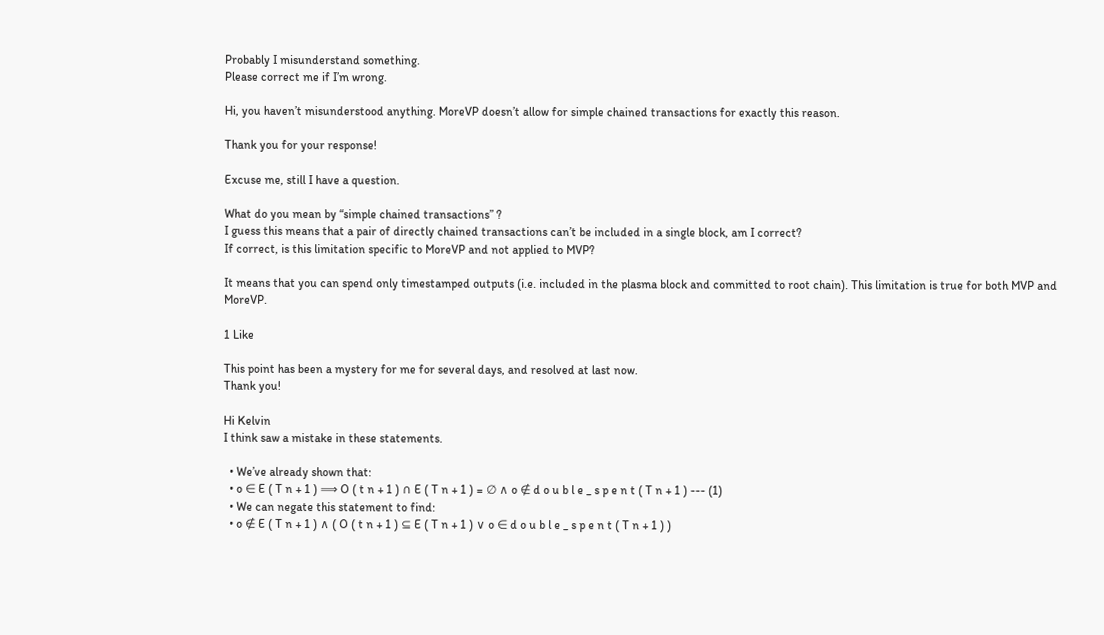Probably I misunderstand something.
Please correct me if I’m wrong.

Hi, you haven’t misunderstood anything. MoreVP doesn’t allow for simple chained transactions for exactly this reason.

Thank you for your response!

Excuse me, still I have a question.

What do you mean by “simple chained transactions” ?
I guess this means that a pair of directly chained transactions can’t be included in a single block, am I correct?
If correct, is this limitation specific to MoreVP and not applied to MVP?

It means that you can spend only timestamped outputs (i.e. included in the plasma block and committed to root chain). This limitation is true for both MVP and MoreVP.

1 Like

This point has been a mystery for me for several days, and resolved at last now.
Thank you!

Hi Kelvin
I think saw a mistake in these statements.

  • We’ve already shown that:
  • o ∈ E ( T n + 1 ) ⟹ O ( t n + 1 ) ∩ E ( T n + 1 ) = ∅ ∧ o ∉ d o u b l e _ s p e n t ( T n + 1 ) --- (1)
  • We can negate this statement to find:
  • o ∉ E ( T n + 1 ) ∧ ( O ( t n + 1 ) ⊆ E ( T n + 1 ) ∨ o ∈ d o u b l e _ s p e n t ( T n + 1 ) )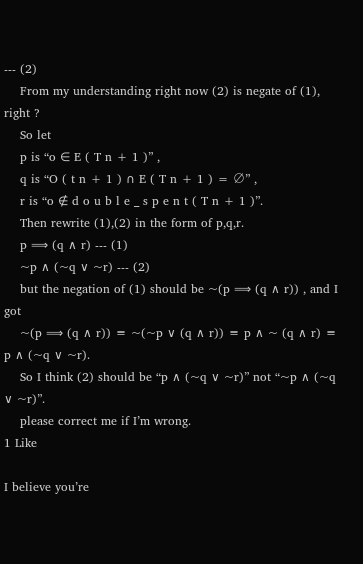--- (2)
    From my understanding right now (2) is negate of (1), right ?
    So let
    p is “o ∈ E ( T n + 1 )” ,
    q is “O ( t n + 1 ) ∩ E ( T n + 1 ) = ∅” ,
    r is “o ∉ d o u b l e _ s p e n t ( T n + 1 )”.
    Then rewrite (1),(2) in the form of p,q,r.
    p ⟹ (q ∧ r) --- (1)
    ~p ∧ (~q ∨ ~r) --- (2)
    but the negation of (1) should be ~(p ⟹ (q ∧ r)) , and I got
    ~(p ⟹ (q ∧ r)) ≡ ~(~p ∨ (q ∧ r)) ≡ p ∧ ~ (q ∧ r) ≡ p ∧ (~q ∨ ~r).
    So I think (2) should be “p ∧ (~q ∨ ~r)” not “~p ∧ (~q ∨ ~r)”.
    please correct me if I’m wrong.
1 Like

I believe you’re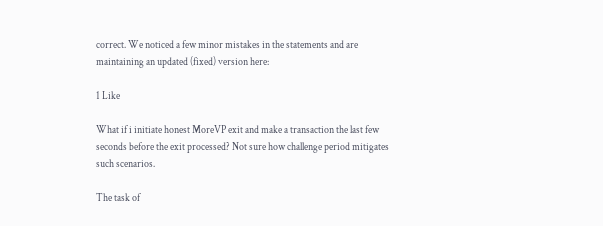correct. We noticed a few minor mistakes in the statements and are maintaining an updated (fixed) version here:

1 Like

What if i initiate honest MoreVP exit and make a transaction the last few seconds before the exit processed? Not sure how challenge period mitigates such scenarios.

The task of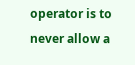operator is to never allow a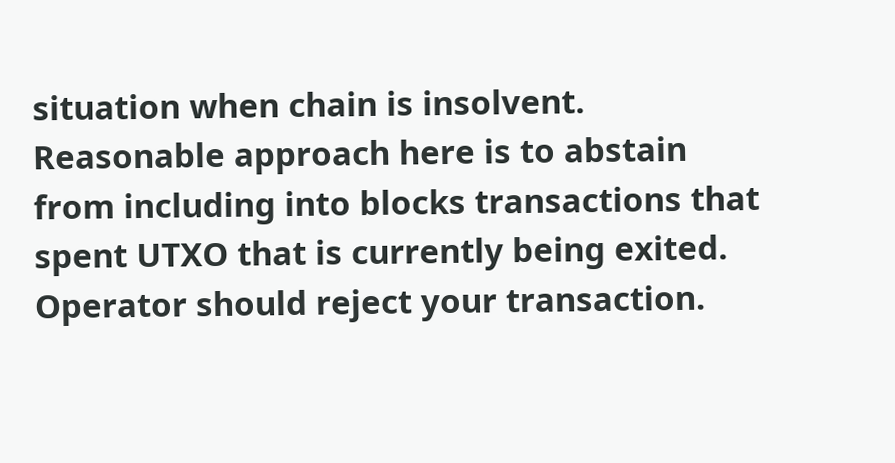situation when chain is insolvent. Reasonable approach here is to abstain from including into blocks transactions that spent UTXO that is currently being exited. Operator should reject your transaction.